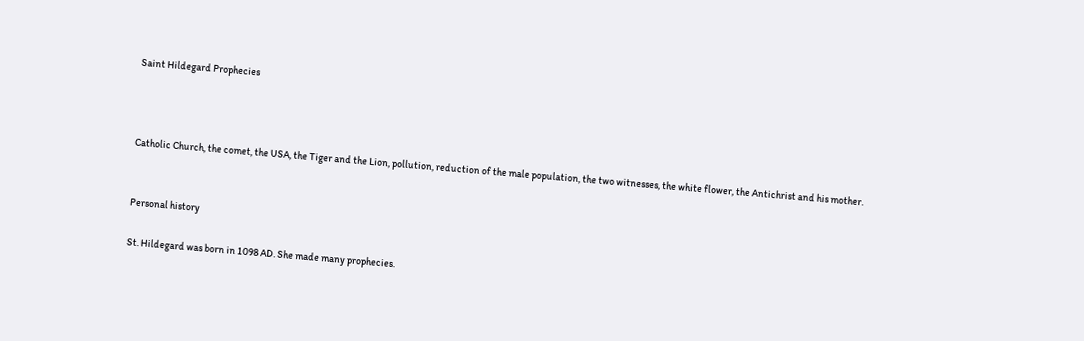Saint Hildegard Prophecies



Catholic Church, the comet, the USA, the Tiger and the Lion, pollution, reduction of the male population, the two witnesses, the white flower, the Antichrist and his mother.


Personal history

St. Hildegard was born in 1098 AD. She made many prophecies.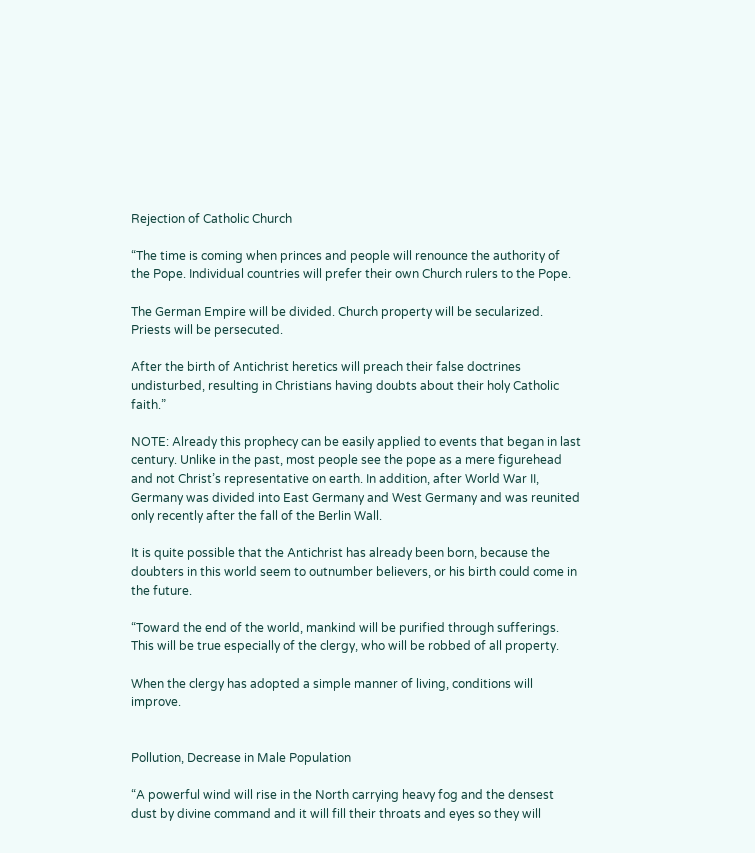Rejection of Catholic Church

“The time is coming when princes and people will renounce the authority of the Pope. Individual countries will prefer their own Church rulers to the Pope.

The German Empire will be divided. Church property will be secularized. Priests will be persecuted.

After the birth of Antichrist heretics will preach their false doctrines undisturbed, resulting in Christians having doubts about their holy Catholic faith.”

NOTE: Already this prophecy can be easily applied to events that began in last century. Unlike in the past, most people see the pope as a mere figurehead and not Christ’s representative on earth. In addition, after World War II, Germany was divided into East Germany and West Germany and was reunited only recently after the fall of the Berlin Wall.

It is quite possible that the Antichrist has already been born, because the doubters in this world seem to outnumber believers, or his birth could come in the future.

“Toward the end of the world, mankind will be purified through sufferings. This will be true especially of the clergy, who will be robbed of all property.

When the clergy has adopted a simple manner of living, conditions will improve.


Pollution, Decrease in Male Population

“A powerful wind will rise in the North carrying heavy fog and the densest dust by divine command and it will fill their throats and eyes so they will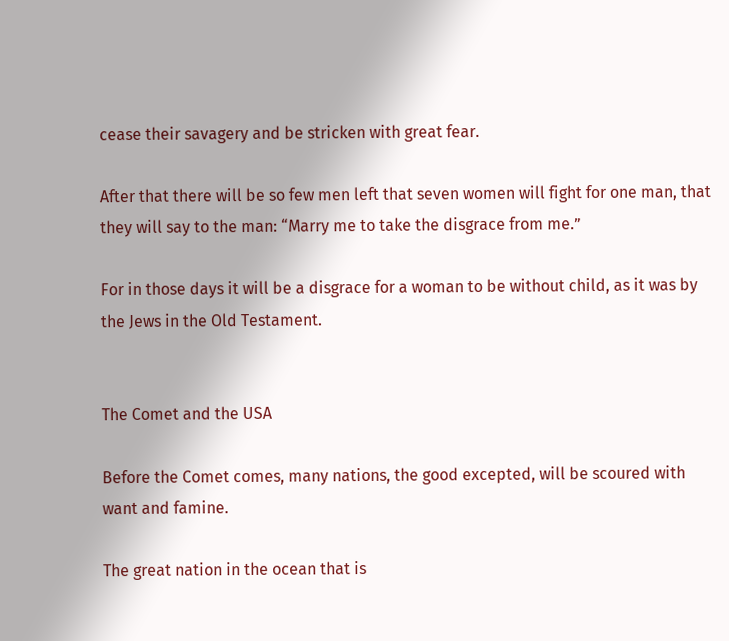cease their savagery and be stricken with great fear.

After that there will be so few men left that seven women will fight for one man, that they will say to the man: “Marry me to take the disgrace from me.”

For in those days it will be a disgrace for a woman to be without child, as it was by the Jews in the Old Testament.


The Comet and the USA

Before the Comet comes, many nations, the good excepted, will be scoured with want and famine.

The great nation in the ocean that is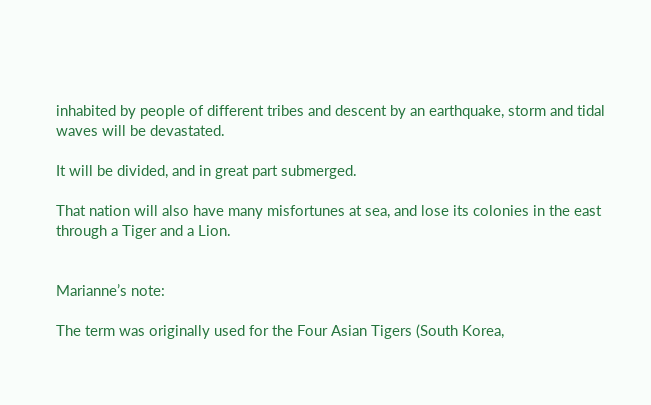inhabited by people of different tribes and descent by an earthquake, storm and tidal waves will be devastated.

It will be divided, and in great part submerged.

That nation will also have many misfortunes at sea, and lose its colonies in the east through a Tiger and a Lion.


Marianne’s note:

The term was originally used for the Four Asian Tigers (South Korea,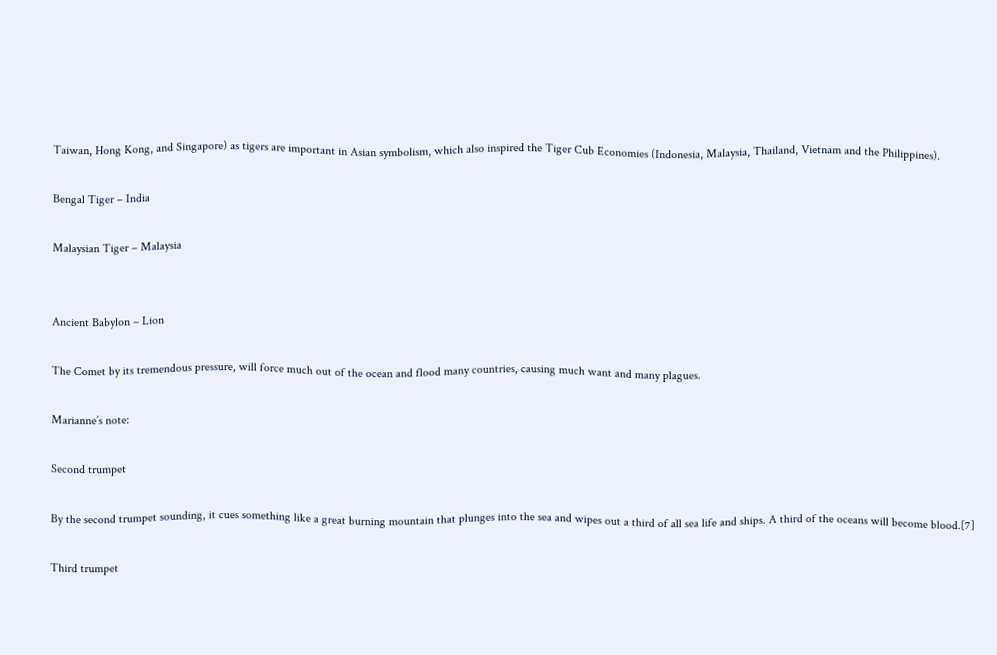Taiwan, Hong Kong, and Singapore) as tigers are important in Asian symbolism, which also inspired the Tiger Cub Economies (Indonesia, Malaysia, Thailand, Vietnam and the Philippines).

Bengal Tiger – India

Malaysian Tiger – Malaysia


Ancient Babylon – Lion

The Comet by its tremendous pressure, will force much out of the ocean and flood many countries, causing much want and many plagues.

Marianne’s note:

Second trumpet

By the second trumpet sounding, it cues something like a great burning mountain that plunges into the sea and wipes out a third of all sea life and ships. A third of the oceans will become blood.[7]

Third trumpet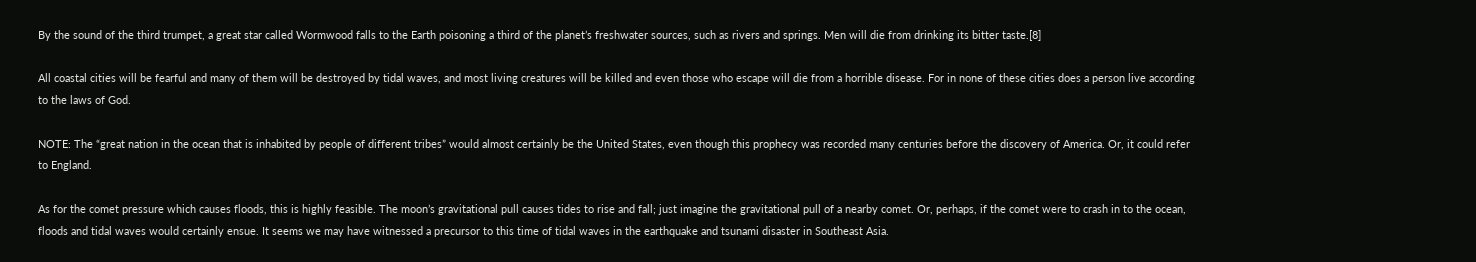By the sound of the third trumpet, a great star called Wormwood falls to the Earth poisoning a third of the planet’s freshwater sources, such as rivers and springs. Men will die from drinking its bitter taste.[8]

All coastal cities will be fearful and many of them will be destroyed by tidal waves, and most living creatures will be killed and even those who escape will die from a horrible disease. For in none of these cities does a person live according to the laws of God.

NOTE: The “great nation in the ocean that is inhabited by people of different tribes” would almost certainly be the United States, even though this prophecy was recorded many centuries before the discovery of America. Or, it could refer to England.

As for the comet pressure which causes floods, this is highly feasible. The moon’s gravitational pull causes tides to rise and fall; just imagine the gravitational pull of a nearby comet. Or, perhaps, if the comet were to crash in to the ocean, floods and tidal waves would certainly ensue. It seems we may have witnessed a precursor to this time of tidal waves in the earthquake and tsunami disaster in Southeast Asia.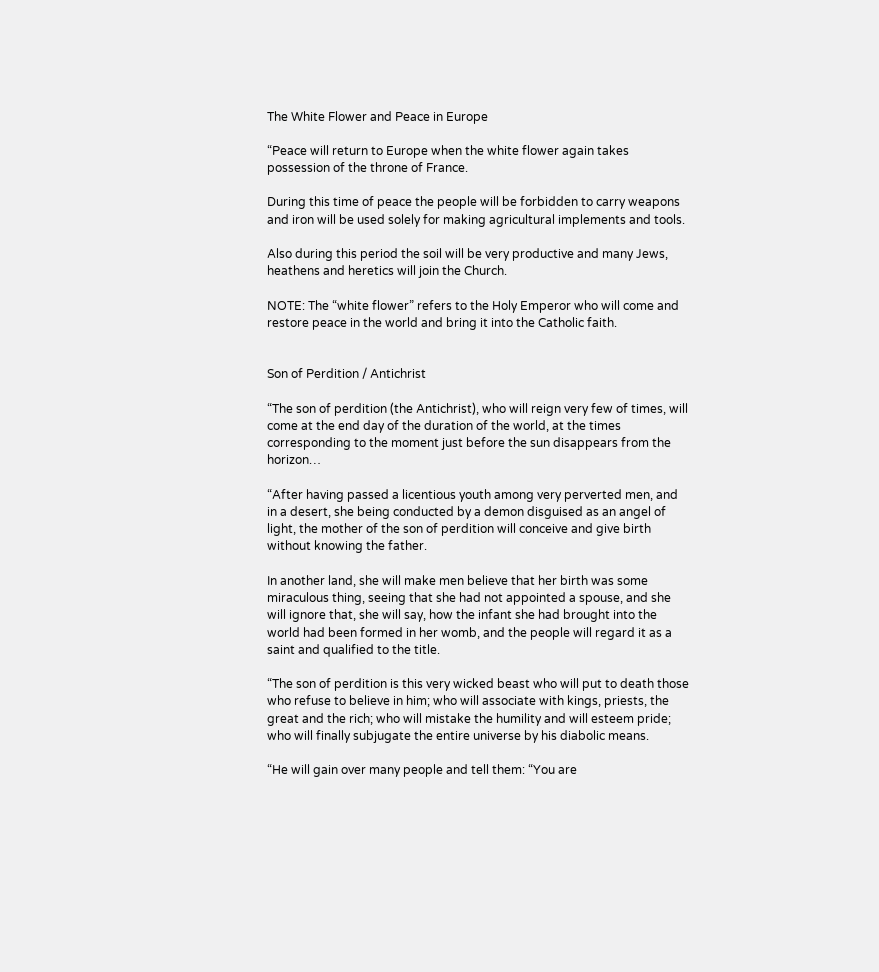The White Flower and Peace in Europe

“Peace will return to Europe when the white flower again takes possession of the throne of France.

During this time of peace the people will be forbidden to carry weapons and iron will be used solely for making agricultural implements and tools.

Also during this period the soil will be very productive and many Jews, heathens and heretics will join the Church.

NOTE: The “white flower” refers to the Holy Emperor who will come and restore peace in the world and bring it into the Catholic faith.


Son of Perdition / Antichrist

“The son of perdition (the Antichrist), who will reign very few of times, will come at the end day of the duration of the world, at the times corresponding to the moment just before the sun disappears from the horizon…

“After having passed a licentious youth among very perverted men, and in a desert, she being conducted by a demon disguised as an angel of light, the mother of the son of perdition will conceive and give birth without knowing the father.

In another land, she will make men believe that her birth was some miraculous thing, seeing that she had not appointed a spouse, and she will ignore that, she will say, how the infant she had brought into the world had been formed in her womb, and the people will regard it as a saint and qualified to the title.

“The son of perdition is this very wicked beast who will put to death those who refuse to believe in him; who will associate with kings, priests, the great and the rich; who will mistake the humility and will esteem pride; who will finally subjugate the entire universe by his diabolic means.

“He will gain over many people and tell them: “You are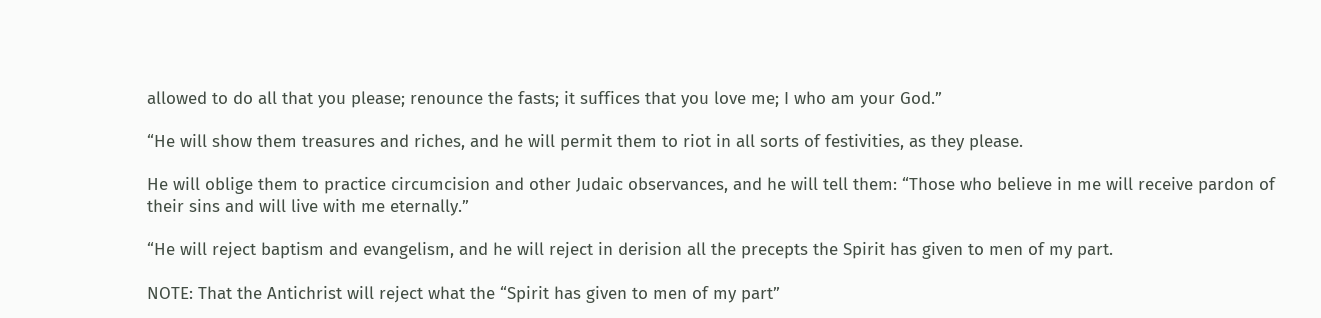allowed to do all that you please; renounce the fasts; it suffices that you love me; I who am your God.”

“He will show them treasures and riches, and he will permit them to riot in all sorts of festivities, as they please.

He will oblige them to practice circumcision and other Judaic observances, and he will tell them: “Those who believe in me will receive pardon of their sins and will live with me eternally.”

“He will reject baptism and evangelism, and he will reject in derision all the precepts the Spirit has given to men of my part.

NOTE: That the Antichrist will reject what the “Spirit has given to men of my part”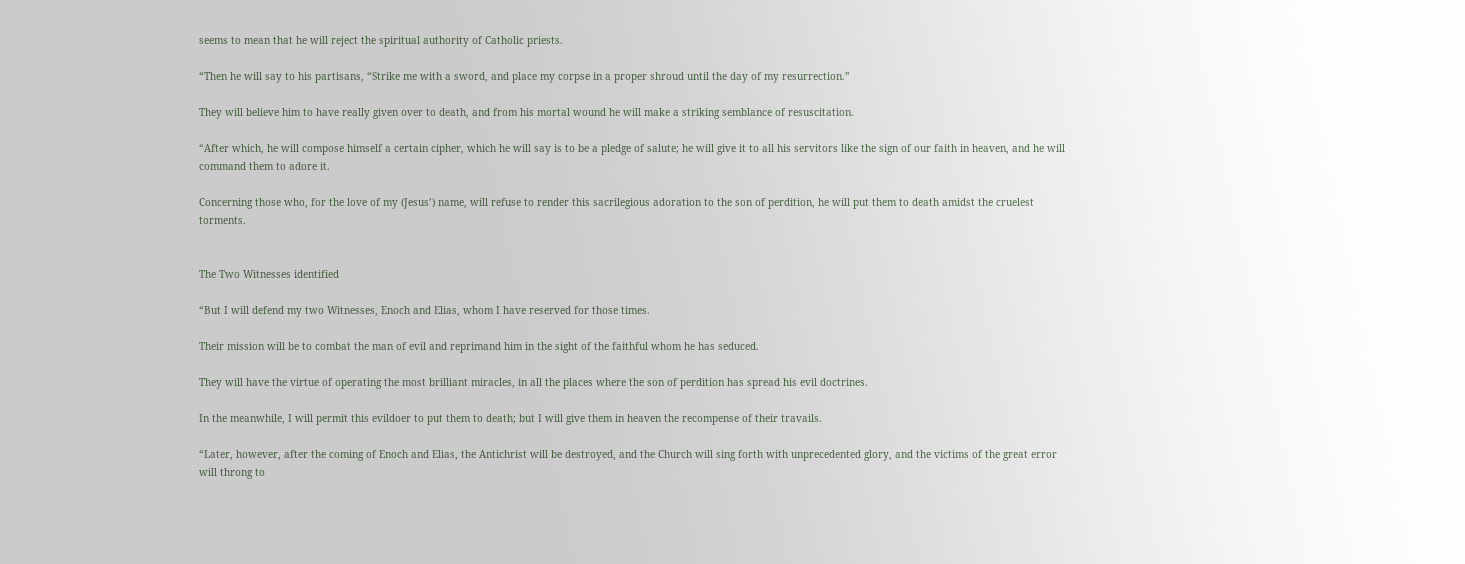seems to mean that he will reject the spiritual authority of Catholic priests.

“Then he will say to his partisans, “Strike me with a sword, and place my corpse in a proper shroud until the day of my resurrection.”

They will believe him to have really given over to death, and from his mortal wound he will make a striking semblance of resuscitation.

“After which, he will compose himself a certain cipher, which he will say is to be a pledge of salute; he will give it to all his servitors like the sign of our faith in heaven, and he will command them to adore it.

Concerning those who, for the love of my (Jesus’) name, will refuse to render this sacrilegious adoration to the son of perdition, he will put them to death amidst the cruelest torments.


The Two Witnesses identified

“But I will defend my two Witnesses, Enoch and Elias, whom I have reserved for those times.

Their mission will be to combat the man of evil and reprimand him in the sight of the faithful whom he has seduced.

They will have the virtue of operating the most brilliant miracles, in all the places where the son of perdition has spread his evil doctrines.

In the meanwhile, I will permit this evildoer to put them to death; but I will give them in heaven the recompense of their travails.

“Later, however, after the coming of Enoch and Elias, the Antichrist will be destroyed, and the Church will sing forth with unprecedented glory, and the victims of the great error will throng to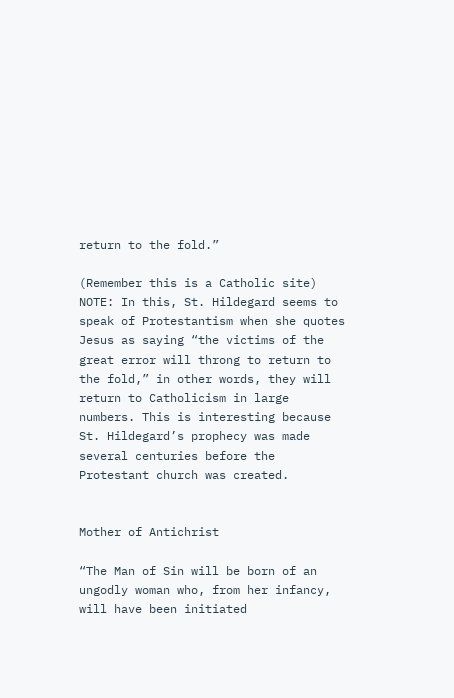return to the fold.”

(Remember this is a Catholic site) NOTE: In this, St. Hildegard seems to speak of Protestantism when she quotes Jesus as saying “the victims of the great error will throng to return to the fold,” in other words, they will return to Catholicism in large numbers. This is interesting because St. Hildegard’s prophecy was made several centuries before the Protestant church was created.


Mother of Antichrist

“The Man of Sin will be born of an ungodly woman who, from her infancy, will have been initiated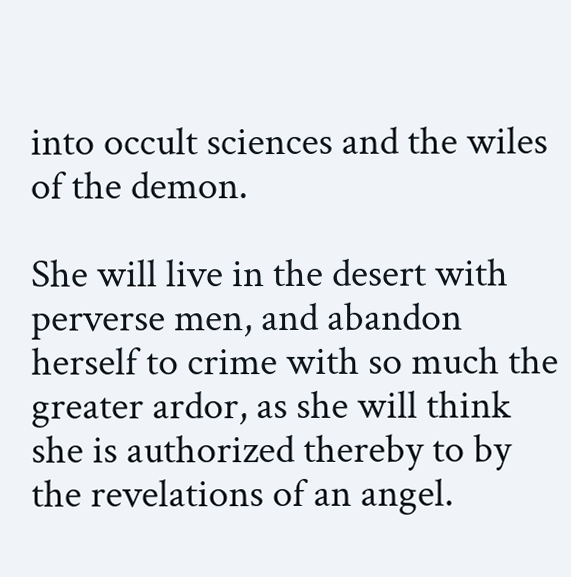into occult sciences and the wiles of the demon.

She will live in the desert with perverse men, and abandon herself to crime with so much the greater ardor, as she will think she is authorized thereby to by the revelations of an angel.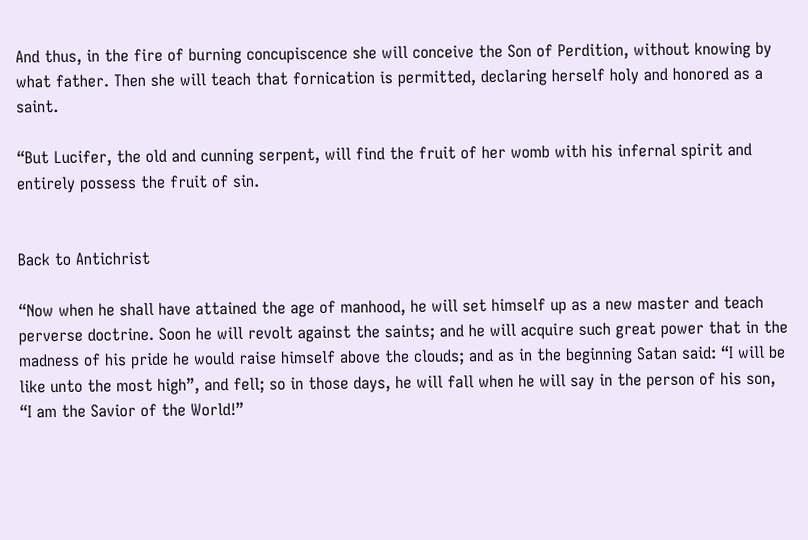And thus, in the fire of burning concupiscence she will conceive the Son of Perdition, without knowing by what father. Then she will teach that fornication is permitted, declaring herself holy and honored as a saint.

“But Lucifer, the old and cunning serpent, will find the fruit of her womb with his infernal spirit and entirely possess the fruit of sin.


Back to Antichrist

“Now when he shall have attained the age of manhood, he will set himself up as a new master and teach perverse doctrine. Soon he will revolt against the saints; and he will acquire such great power that in the madness of his pride he would raise himself above the clouds; and as in the beginning Satan said: “I will be like unto the most high”, and fell; so in those days, he will fall when he will say in the person of his son, “I am the Savior of the World!”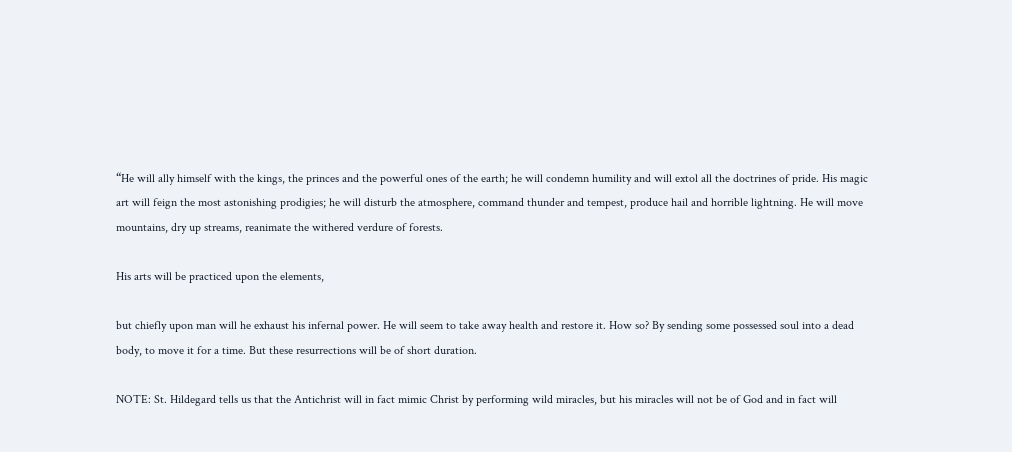“He will ally himself with the kings, the princes and the powerful ones of the earth; he will condemn humility and will extol all the doctrines of pride. His magic art will feign the most astonishing prodigies; he will disturb the atmosphere, command thunder and tempest, produce hail and horrible lightning. He will move mountains, dry up streams, reanimate the withered verdure of forests.

His arts will be practiced upon the elements,

but chiefly upon man will he exhaust his infernal power. He will seem to take away health and restore it. How so? By sending some possessed soul into a dead body, to move it for a time. But these resurrections will be of short duration.

NOTE: St. Hildegard tells us that the Antichrist will in fact mimic Christ by performing wild miracles, but his miracles will not be of God and in fact will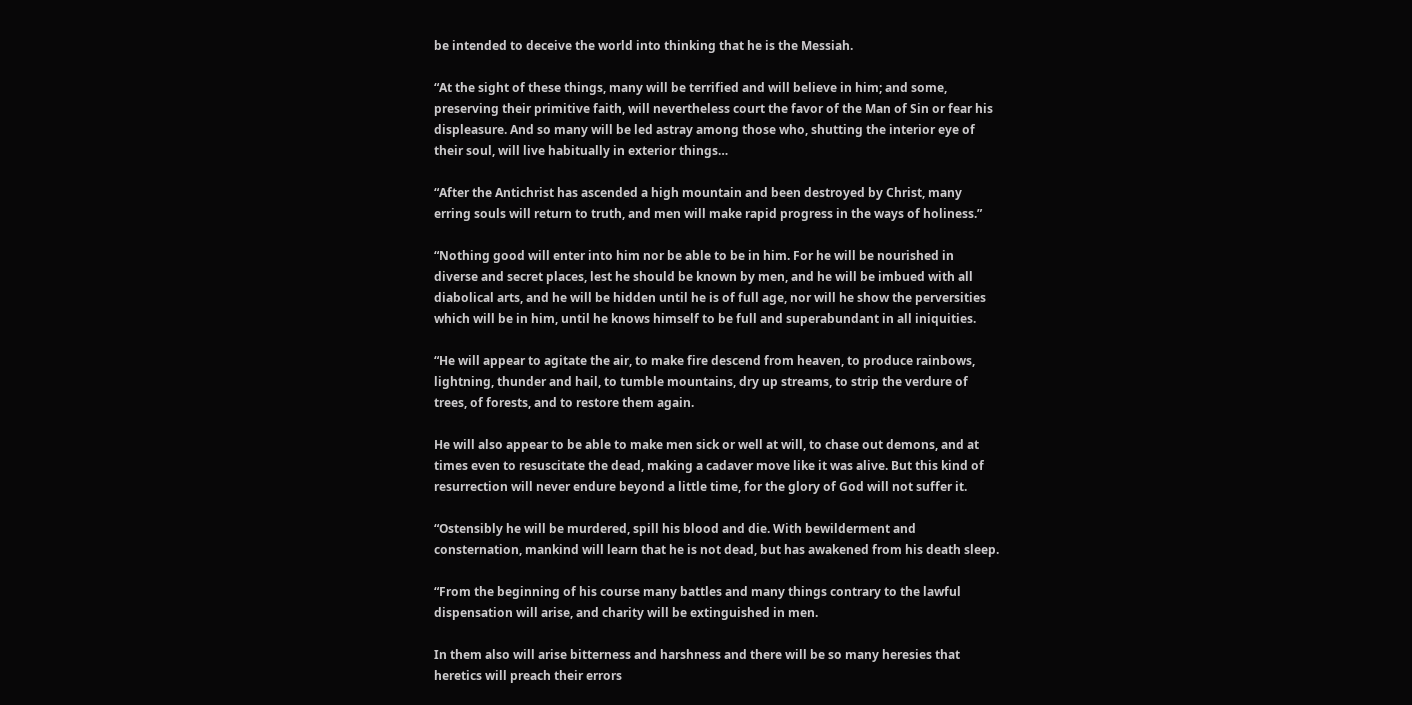be intended to deceive the world into thinking that he is the Messiah.

“At the sight of these things, many will be terrified and will believe in him; and some, preserving their primitive faith, will nevertheless court the favor of the Man of Sin or fear his displeasure. And so many will be led astray among those who, shutting the interior eye of their soul, will live habitually in exterior things…

“After the Antichrist has ascended a high mountain and been destroyed by Christ, many erring souls will return to truth, and men will make rapid progress in the ways of holiness.”

“Nothing good will enter into him nor be able to be in him. For he will be nourished in diverse and secret places, lest he should be known by men, and he will be imbued with all diabolical arts, and he will be hidden until he is of full age, nor will he show the perversities which will be in him, until he knows himself to be full and superabundant in all iniquities.

“He will appear to agitate the air, to make fire descend from heaven, to produce rainbows, lightning, thunder and hail, to tumble mountains, dry up streams, to strip the verdure of trees, of forests, and to restore them again.

He will also appear to be able to make men sick or well at will, to chase out demons, and at times even to resuscitate the dead, making a cadaver move like it was alive. But this kind of resurrection will never endure beyond a little time, for the glory of God will not suffer it.

“Ostensibly he will be murdered, spill his blood and die. With bewilderment and consternation, mankind will learn that he is not dead, but has awakened from his death sleep.

“From the beginning of his course many battles and many things contrary to the lawful dispensation will arise, and charity will be extinguished in men.

In them also will arise bitterness and harshness and there will be so many heresies that heretics will preach their errors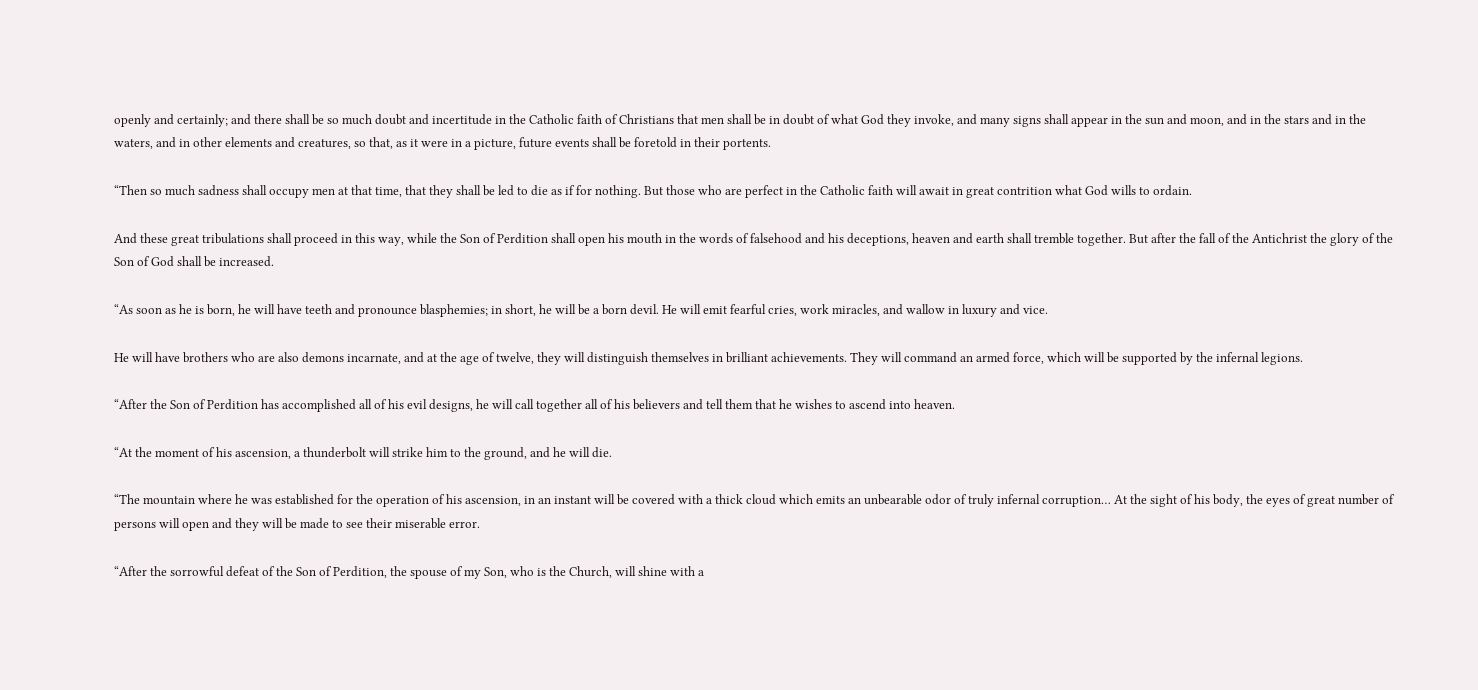openly and certainly; and there shall be so much doubt and incertitude in the Catholic faith of Christians that men shall be in doubt of what God they invoke, and many signs shall appear in the sun and moon, and in the stars and in the waters, and in other elements and creatures, so that, as it were in a picture, future events shall be foretold in their portents.

“Then so much sadness shall occupy men at that time, that they shall be led to die as if for nothing. But those who are perfect in the Catholic faith will await in great contrition what God wills to ordain.

And these great tribulations shall proceed in this way, while the Son of Perdition shall open his mouth in the words of falsehood and his deceptions, heaven and earth shall tremble together. But after the fall of the Antichrist the glory of the Son of God shall be increased.

“As soon as he is born, he will have teeth and pronounce blasphemies; in short, he will be a born devil. He will emit fearful cries, work miracles, and wallow in luxury and vice.

He will have brothers who are also demons incarnate, and at the age of twelve, they will distinguish themselves in brilliant achievements. They will command an armed force, which will be supported by the infernal legions.

“After the Son of Perdition has accomplished all of his evil designs, he will call together all of his believers and tell them that he wishes to ascend into heaven.

“At the moment of his ascension, a thunderbolt will strike him to the ground, and he will die.

“The mountain where he was established for the operation of his ascension, in an instant will be covered with a thick cloud which emits an unbearable odor of truly infernal corruption… At the sight of his body, the eyes of great number of persons will open and they will be made to see their miserable error.

“After the sorrowful defeat of the Son of Perdition, the spouse of my Son, who is the Church, will shine with a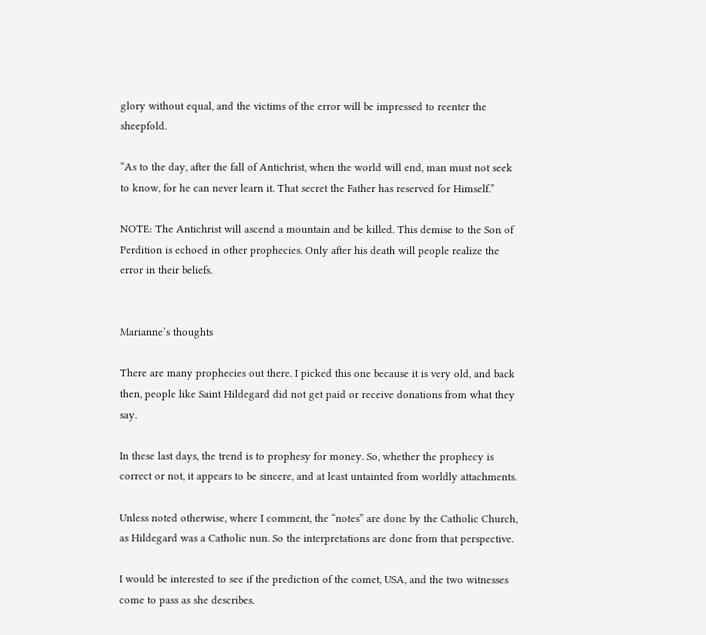glory without equal, and the victims of the error will be impressed to reenter the sheepfold.

“As to the day, after the fall of Antichrist, when the world will end, man must not seek to know, for he can never learn it. That secret the Father has reserved for Himself.”

NOTE: The Antichrist will ascend a mountain and be killed. This demise to the Son of Perdition is echoed in other prophecies. Only after his death will people realize the error in their beliefs.


Marianne’s thoughts

There are many prophecies out there. I picked this one because it is very old, and back then, people like Saint Hildegard did not get paid or receive donations from what they say.

In these last days, the trend is to prophesy for money. So, whether the prophecy is correct or not, it appears to be sincere, and at least untainted from worldly attachments.

Unless noted otherwise, where I comment, the “notes” are done by the Catholic Church, as Hildegard was a Catholic nun. So the interpretations are done from that perspective.

I would be interested to see if the prediction of the comet, USA, and the two witnesses come to pass as she describes.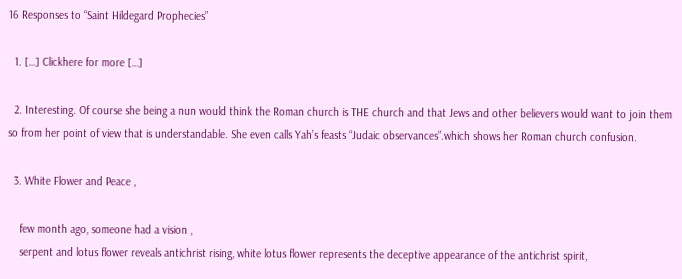16 Responses to “Saint Hildegard Prophecies”

  1. […] Clickhere for more […]

  2. Interesting. Of course she being a nun would think the Roman church is THE church and that Jews and other believers would want to join them so from her point of view that is understandable. She even calls Yah’s feasts “Judaic observances”.which shows her Roman church confusion.

  3. White Flower and Peace ,

    few month ago, someone had a vision ,
    serpent and lotus flower reveals antichrist rising, white lotus flower represents the deceptive appearance of the antichrist spirit,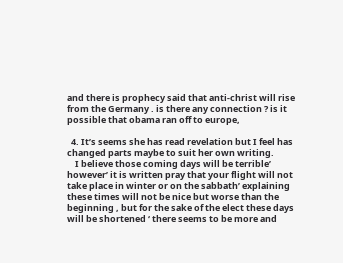and there is prophecy said that anti-christ will rise from the Germany . is there any connection ? is it possible that obama ran off to europe,

  4. It’s seems she has read revelation but I feel has changed parts maybe to suit her own writing.
    I believe those coming days will be terrible’ however’ it is written pray that your flight will not take place in winter or on the sabbath’ explaining these times will not be nice but worse than the beginning , but for the sake of the elect these days will be shortened ‘ there seems to be more and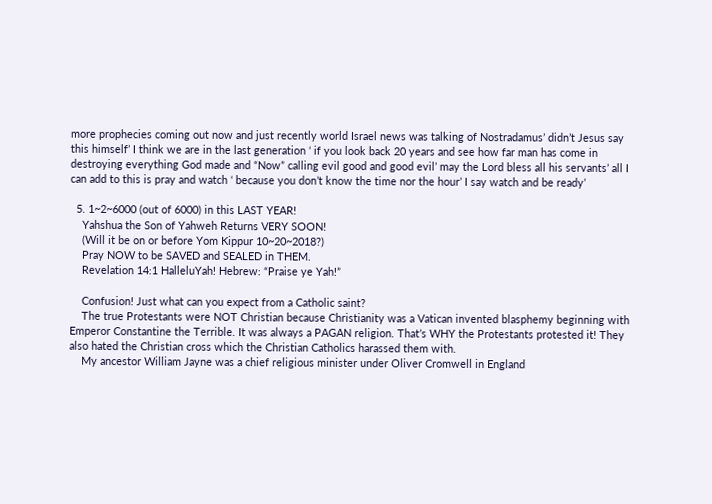more prophecies coming out now and just recently world Israel news was talking of Nostradamus’ didn’t Jesus say this himself’ I think we are in the last generation ‘ if you look back 20 years and see how far man has come in destroying everything God made and “Now” calling evil good and good evil’ may the Lord bless all his servants’ all I can add to this is pray and watch ‘ because you don’t know the time nor the hour’ I say watch and be ready’

  5. 1~2~6000 (out of 6000) in this LAST YEAR!
    Yahshua the Son of Yahweh Returns VERY SOON!
    (Will it be on or before Yom Kippur 10~20~2018?)
    Pray NOW to be SAVED and SEALED in THEM.
    Revelation 14:1 HalleluYah! Hebrew: “Praise ye Yah!”

    Confusion! Just what can you expect from a Catholic saint?
    The true Protestants were NOT Christian because Christianity was a Vatican invented blasphemy beginning with Emperor Constantine the Terrible. It was always a PAGAN religion. That’s WHY the Protestants protested it! They also hated the Christian cross which the Christian Catholics harassed them with.
    My ancestor William Jayne was a chief religious minister under Oliver Cromwell in England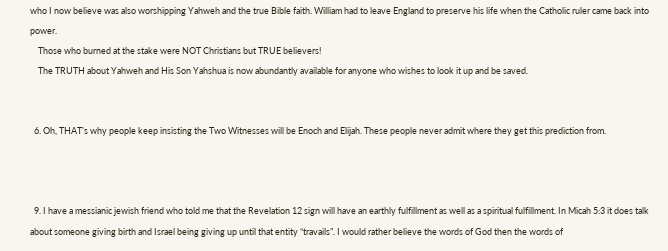who I now believe was also worshipping Yahweh and the true Bible faith. William had to leave England to preserve his life when the Catholic ruler came back into power.
    Those who burned at the stake were NOT Christians but TRUE believers!
    The TRUTH about Yahweh and His Son Yahshua is now abundantly available for anyone who wishes to look it up and be saved.


  6. Oh, THAT’s why people keep insisting the Two Witnesses will be Enoch and Elijah. These people never admit where they get this prediction from.



  9. I have a messianic jewish friend who told me that the Revelation 12 sign will have an earthly fulfillment as well as a spiritual fulfillment. In Micah 5:3 it does talk about someone giving birth and Israel being giving up until that entity “travails”. I would rather believe the words of God then the words of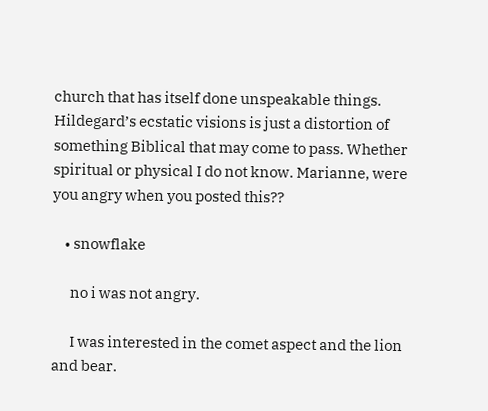church that has itself done unspeakable things. Hildegard’s ecstatic visions is just a distortion of something Biblical that may come to pass. Whether spiritual or physical I do not know. Marianne, were you angry when you posted this??

    • snowflake

      no i was not angry.

      I was interested in the comet aspect and the lion and bear.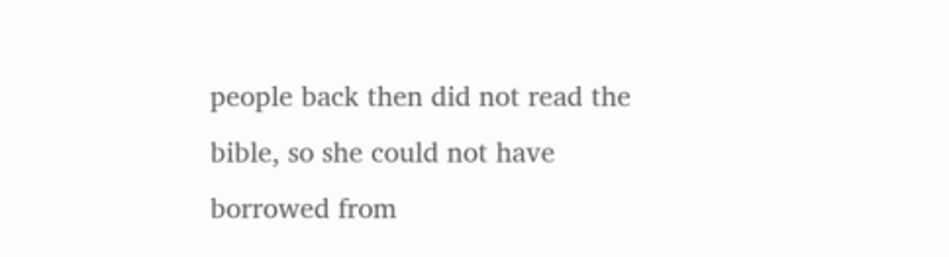people back then did not read the bible, so she could not have borrowed from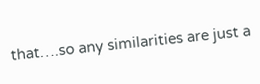that….so any similarities are just a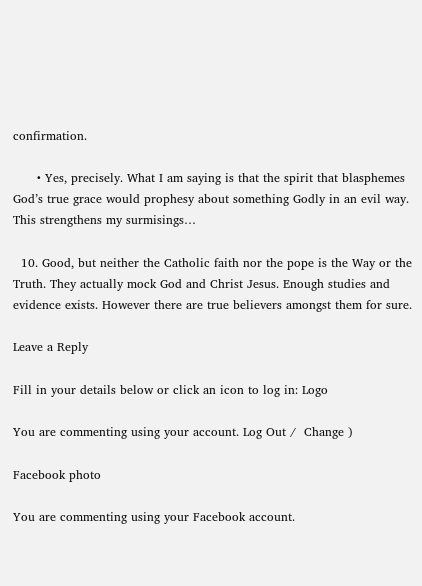confirmation.

      • Yes, precisely. What I am saying is that the spirit that blasphemes God’s true grace would prophesy about something Godly in an evil way. This strengthens my surmisings…

  10. Good, but neither the Catholic faith nor the pope is the Way or the Truth. They actually mock God and Christ Jesus. Enough studies and evidence exists. However there are true believers amongst them for sure.

Leave a Reply

Fill in your details below or click an icon to log in: Logo

You are commenting using your account. Log Out /  Change )

Facebook photo

You are commenting using your Facebook account.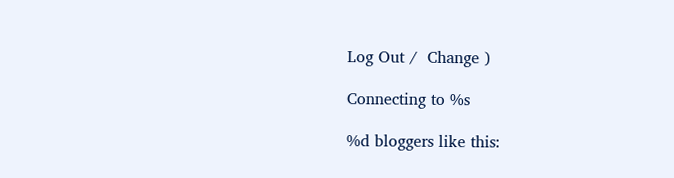Log Out /  Change )

Connecting to %s

%d bloggers like this: